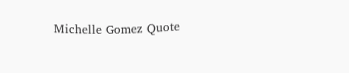Michelle Gomez Quote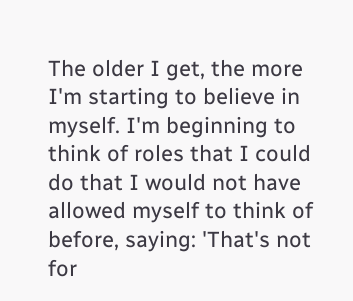The older I get, the more I'm starting to believe in myself. I'm beginning to think of roles that I could do that I would not have allowed myself to think of before, saying: 'That's not for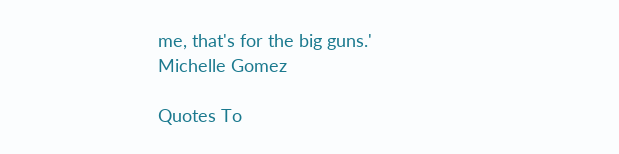me, that's for the big guns.'
Michelle Gomez

Quotes To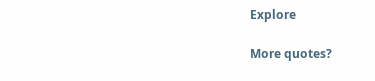Explore

More quotes?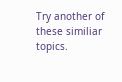Try another of these similiar topics.